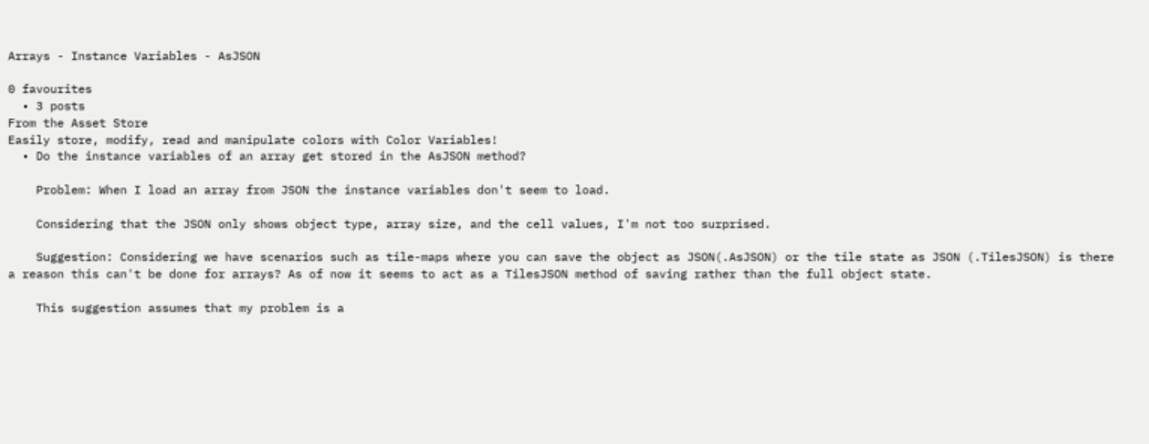Arrays - Instance Variables - AsJSON

0 favourites
  • 3 posts
From the Asset Store
Easily store, modify, read and manipulate colors with Color Variables!
  • Do the instance variables of an array get stored in the AsJSON method?

    Problem: When I load an array from JSON the instance variables don't seem to load.

    Considering that the JSON only shows object type, array size, and the cell values, I'm not too surprised.

    Suggestion: Considering we have scenarios such as tile-maps where you can save the object as JSON(.AsJSON) or the tile state as JSON (.TilesJSON) is there a reason this can't be done for arrays? As of now it seems to act as a TilesJSON method of saving rather than the full object state.

    This suggestion assumes that my problem is a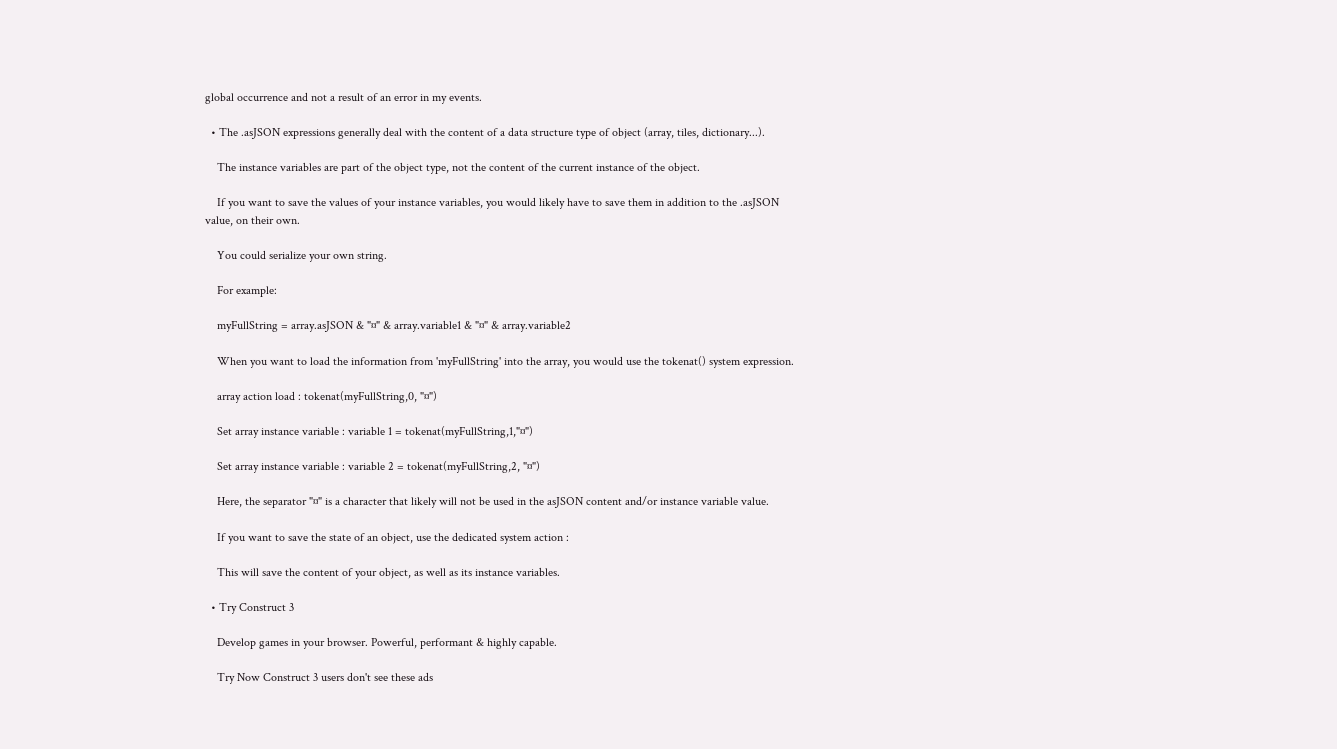global occurrence and not a result of an error in my events.

  • The .asJSON expressions generally deal with the content of a data structure type of object (array, tiles, dictionary...).

    The instance variables are part of the object type, not the content of the current instance of the object.

    If you want to save the values of your instance variables, you would likely have to save them in addition to the .asJSON value, on their own.

    You could serialize your own string.

    For example:

    myFullString = array.asJSON & "¤" & array.variable1 & "¤" & array.variable2

    When you want to load the information from 'myFullString' into the array, you would use the tokenat() system expression.

    array action load : tokenat(myFullString,0, "¤")

    Set array instance variable : variable 1 = tokenat(myFullString,1,"¤")

    Set array instance variable : variable 2 = tokenat(myFullString,2, "¤")

    Here, the separator "¤" is a character that likely will not be used in the asJSON content and/or instance variable value.

    If you want to save the state of an object, use the dedicated system action :

    This will save the content of your object, as well as its instance variables.

  • Try Construct 3

    Develop games in your browser. Powerful, performant & highly capable.

    Try Now Construct 3 users don't see these ads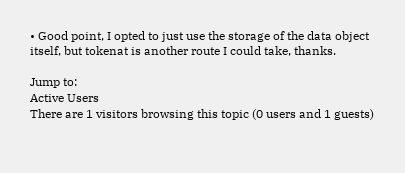• Good point, I opted to just use the storage of the data object itself, but tokenat is another route I could take, thanks.

Jump to:
Active Users
There are 1 visitors browsing this topic (0 users and 1 guests)